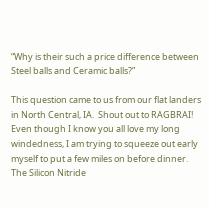“Why is their such a price difference between Steel balls and Ceramic balls?”

This question came to us from our flat landers in North Central, IA.  Shout out to RAGBRAI!  Even though I know you all love my long windedness, I am trying to squeeze out early myself to put a few miles on before dinner.  The Silicon Nitride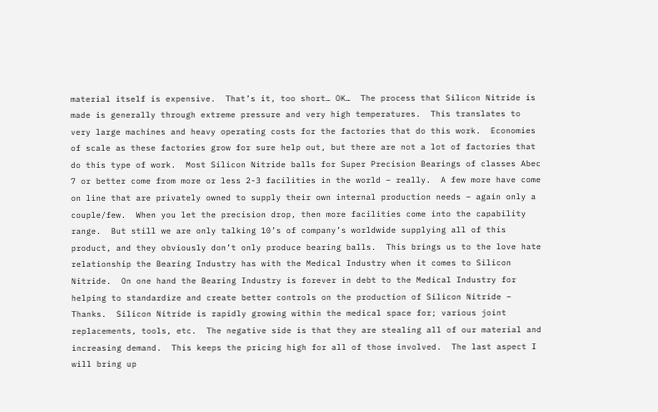material itself is expensive.  That’s it, too short… OK…  The process that Silicon Nitride is made is generally through extreme pressure and very high temperatures.  This translates to very large machines and heavy operating costs for the factories that do this work.  Economies of scale as these factories grow for sure help out, but there are not a lot of factories that do this type of work.  Most Silicon Nitride balls for Super Precision Bearings of classes Abec 7 or better come from more or less 2-3 facilities in the world – really.  A few more have come on line that are privately owned to supply their own internal production needs – again only a couple/few.  When you let the precision drop, then more facilities come into the capability range.  But still we are only talking 10’s of company’s worldwide supplying all of this product, and they obviously don’t only produce bearing balls.  This brings us to the love hate relationship the Bearing Industry has with the Medical Industry when it comes to Silicon Nitride.  On one hand the Bearing Industry is forever in debt to the Medical Industry for helping to standardize and create better controls on the production of Silicon Nitride – Thanks.  Silicon Nitride is rapidly growing within the medical space for; various joint replacements, tools, etc.  The negative side is that they are stealing all of our material and increasing demand.  This keeps the pricing high for all of those involved.  The last aspect I will bring up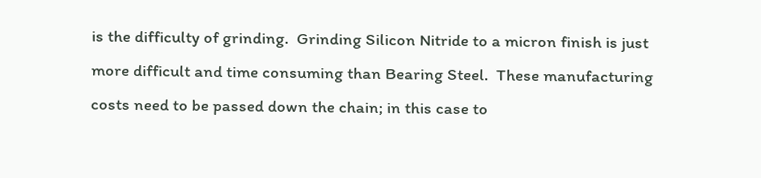is the difficulty of grinding.  Grinding Silicon Nitride to a micron finish is just more difficult and time consuming than Bearing Steel.  These manufacturing costs need to be passed down the chain; in this case to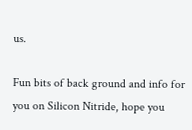us.

Fun bits of back ground and info for you on Silicon Nitride, hope you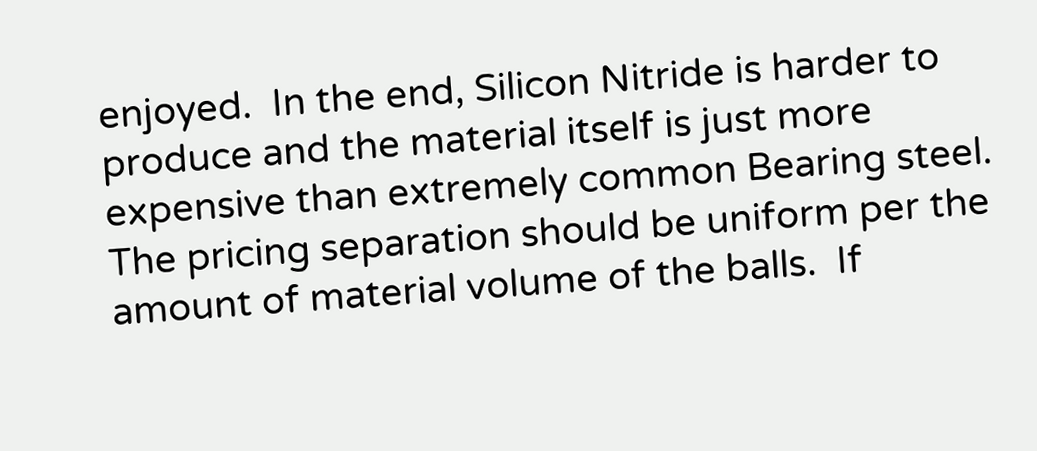enjoyed.  In the end, Silicon Nitride is harder to produce and the material itself is just more expensive than extremely common Bearing steel.  The pricing separation should be uniform per the amount of material volume of the balls.  If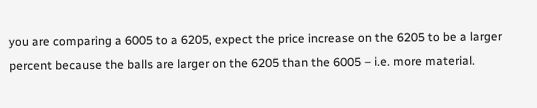you are comparing a 6005 to a 6205, expect the price increase on the 6205 to be a larger percent because the balls are larger on the 6205 than the 6005 – i.e. more material.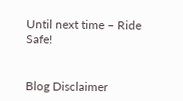Until next time – Ride Safe!


Blog Disclaimer